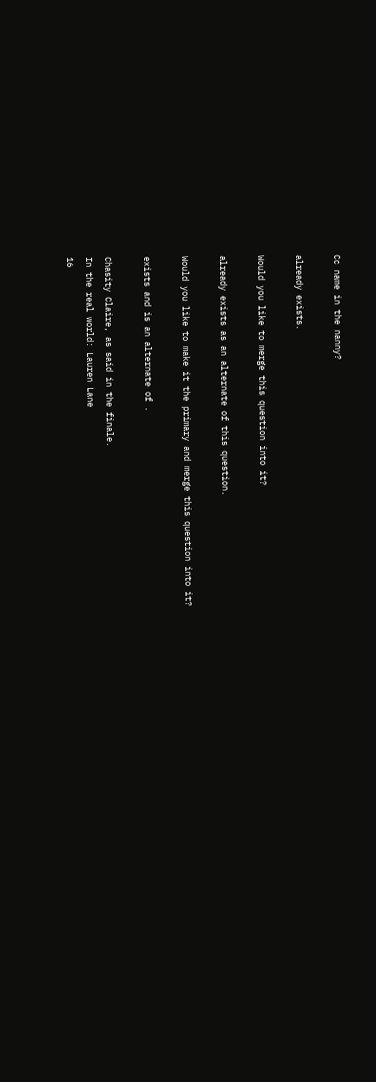Cc name in the nanny?

already exists.

Would you like to merge this question into it?

already exists as an alternate of this question.

Would you like to make it the primary and merge this question into it?

exists and is an alternate of .

Chasity Claire, as said in the finale.
In the real world: Lauren Lane
16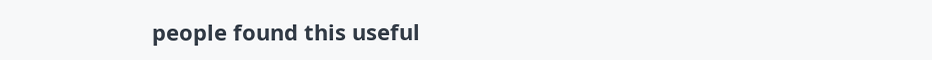people found this useful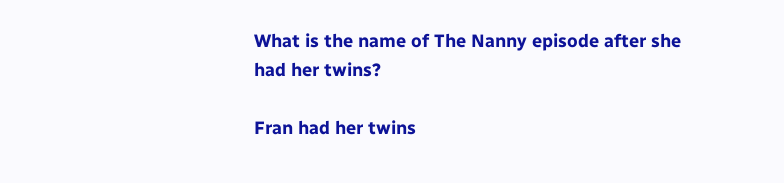What is the name of The Nanny episode after she had her twins?

Fran had her twins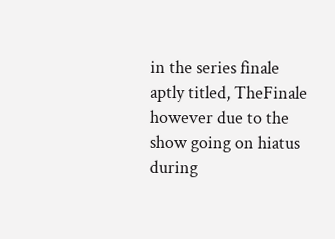in the series finale aptly titled, TheFinale however due to the show going on hiatus during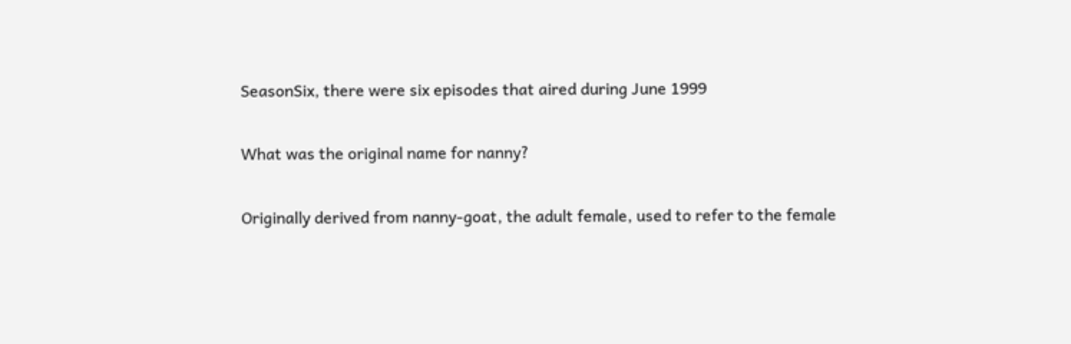SeasonSix, there were six episodes that aired during June 1999

What was the original name for nanny?

Originally derived from nanny-goat, the adult female, used to refer to the female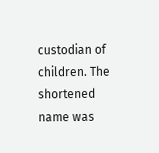custodian of children. The shortened name was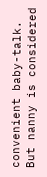convenient baby-talk. But nanny is considered